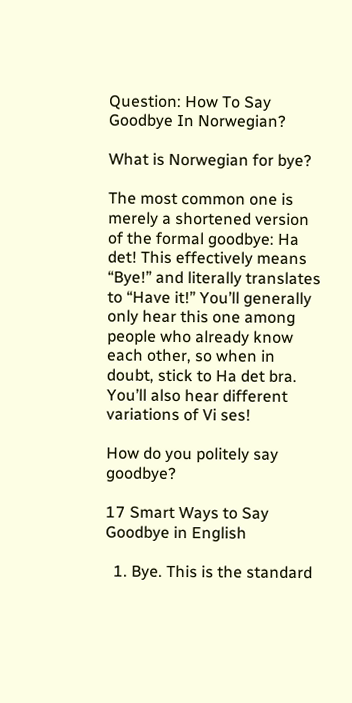Question: How To Say Goodbye In Norwegian?

What is Norwegian for bye?

The most common one is merely a shortened version of the formal goodbye: Ha det! This effectively means “Bye!” and literally translates to “Have it!” You’ll generally only hear this one among people who already know each other, so when in doubt, stick to Ha det bra. You’ll also hear different variations of Vi ses!

How do you politely say goodbye?

17 Smart Ways to Say Goodbye in English

  1. Bye. This is the standard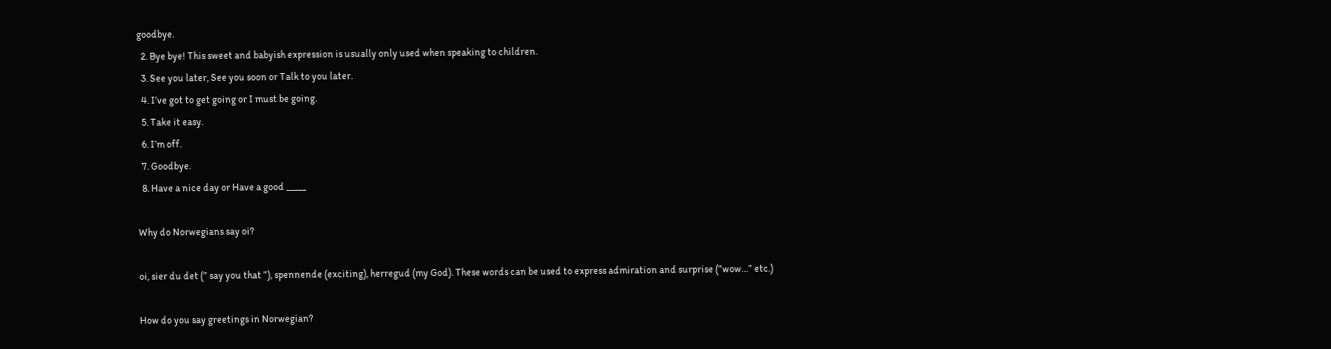goodbye.
  2. Bye bye! This sweet and babyish expression is usually only used when speaking to children.
  3. See you later, See you soon or Talk to you later.
  4. I’ve got to get going or I must be going.
  5. Take it easy.
  6. I’m off.
  7. Goodbye.
  8. Have a nice day or Have a good _____

Why do Norwegians say oi?

oi, sier du det (” say you that ”), spennende (exciting), herregud (my God). These words can be used to express admiration and surprise (”wow…” etc.)

How do you say greetings in Norwegian?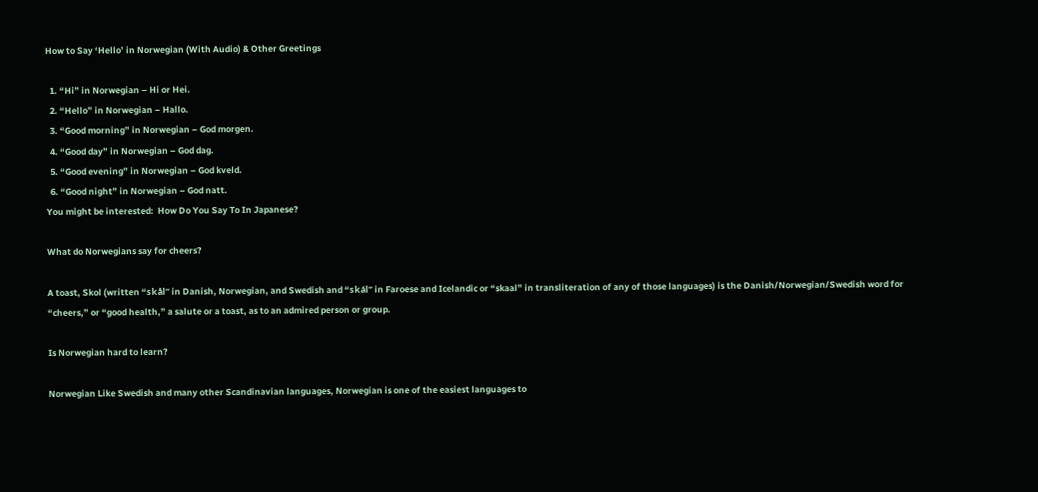How to Say ‘Hello’ in Norwegian (With Audio) & Other Greetings

  1. “Hi” in Norwegian – Hi or Hei.
  2. “Hello” in Norwegian – Hallo.
  3. “Good morning” in Norwegian – God morgen.
  4. “Good day” in Norwegian – God dag.
  5. “Good evening” in Norwegian – God kveld.
  6. “Good night” in Norwegian – God natt.
You might be interested:  How Do You Say To In Japanese?

What do Norwegians say for cheers?

A toast, Skol (written “skål” in Danish, Norwegian, and Swedish and “skál” in Faroese and Icelandic or “skaal” in transliteration of any of those languages) is the Danish/Norwegian/Swedish word for “cheers,” or “good health,” a salute or a toast, as to an admired person or group.

Is Norwegian hard to learn?

Norwegian Like Swedish and many other Scandinavian languages, Norwegian is one of the easiest languages to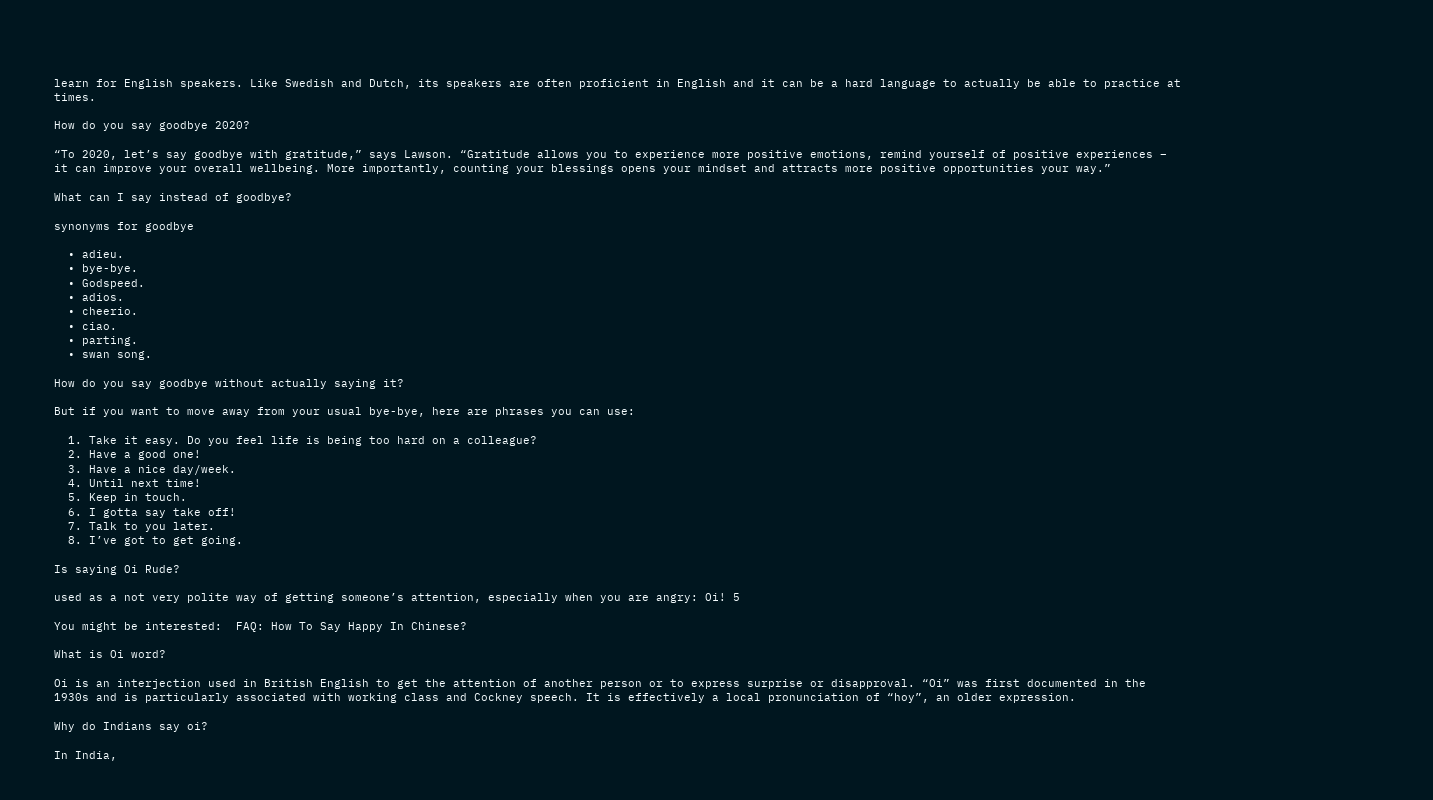learn for English speakers. Like Swedish and Dutch, its speakers are often proficient in English and it can be a hard language to actually be able to practice at times.

How do you say goodbye 2020?

“To 2020, let’s say goodbye with gratitude,” says Lawson. “Gratitude allows you to experience more positive emotions, remind yourself of positive experiences – it can improve your overall wellbeing. More importantly, counting your blessings opens your mindset and attracts more positive opportunities your way.”

What can I say instead of goodbye?

synonyms for goodbye

  • adieu.
  • bye-bye.
  • Godspeed.
  • adios.
  • cheerio.
  • ciao.
  • parting.
  • swan song.

How do you say goodbye without actually saying it?

But if you want to move away from your usual bye-bye, here are phrases you can use:

  1. Take it easy. Do you feel life is being too hard on a colleague?
  2. Have a good one!
  3. Have a nice day/week.
  4. Until next time!
  5. Keep in touch.
  6. I gotta say take off!
  7. Talk to you later.
  8. I’ve got to get going.

Is saying Oi Rude?

used as a not very polite way of getting someone’s attention, especially when you are angry: Oi! 5

You might be interested:  FAQ: How To Say Happy In Chinese?

What is Oi word?

Oi is an interjection used in British English to get the attention of another person or to express surprise or disapproval. “Oi” was first documented in the 1930s and is particularly associated with working class and Cockney speech. It is effectively a local pronunciation of “hoy”, an older expression.

Why do Indians say oi?

In India,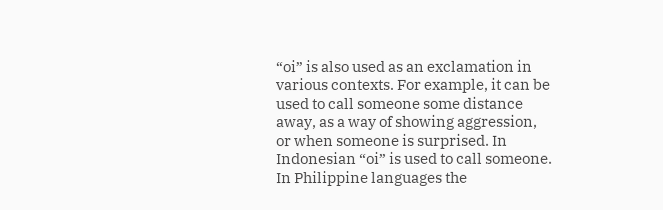“oi” is also used as an exclamation in various contexts. For example, it can be used to call someone some distance away, as a way of showing aggression, or when someone is surprised. In Indonesian “oi” is used to call someone. In Philippine languages the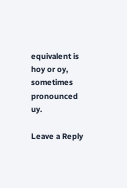equivalent is hoy or oy, sometimes pronounced uy.

Leave a Reply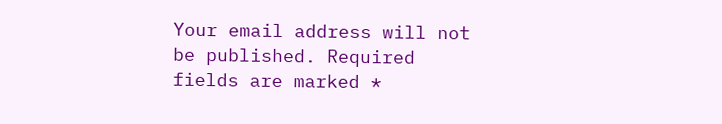Your email address will not be published. Required fields are marked *